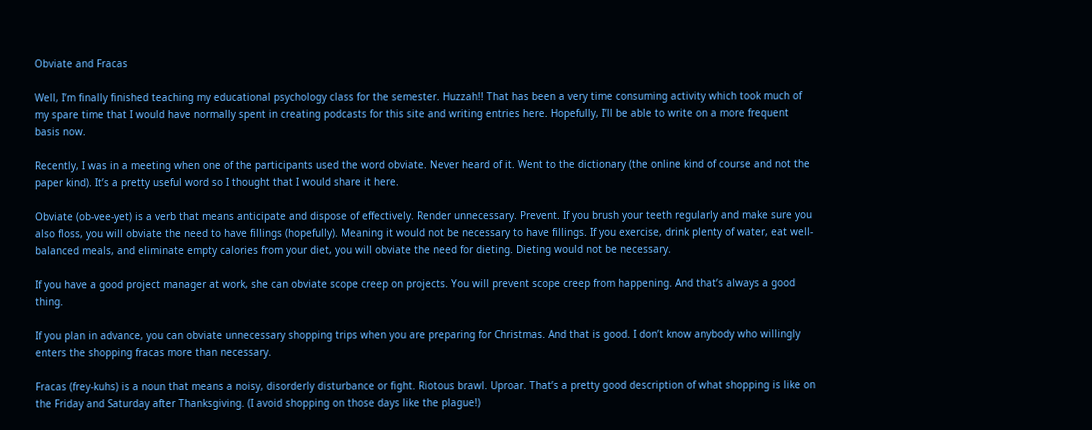Obviate and Fracas

Well, I’m finally finished teaching my educational psychology class for the semester. Huzzah!! That has been a very time consuming activity which took much of my spare time that I would have normally spent in creating podcasts for this site and writing entries here. Hopefully, I’ll be able to write on a more frequent basis now.

Recently, I was in a meeting when one of the participants used the word obviate. Never heard of it. Went to the dictionary (the online kind of course and not the paper kind). It’s a pretty useful word so I thought that I would share it here.

Obviate (ob-vee-yet) is a verb that means anticipate and dispose of effectively. Render unnecessary. Prevent. If you brush your teeth regularly and make sure you also floss, you will obviate the need to have fillings (hopefully). Meaning it would not be necessary to have fillings. If you exercise, drink plenty of water, eat well-balanced meals, and eliminate empty calories from your diet, you will obviate the need for dieting. Dieting would not be necessary.

If you have a good project manager at work, she can obviate scope creep on projects. You will prevent scope creep from happening. And that’s always a good thing.

If you plan in advance, you can obviate unnecessary shopping trips when you are preparing for Christmas. And that is good. I don’t know anybody who willingly enters the shopping fracas more than necessary.

Fracas (frey-kuhs) is a noun that means a noisy, disorderly disturbance or fight. Riotous brawl. Uproar. That’s a pretty good description of what shopping is like on the Friday and Saturday after Thanksgiving. (I avoid shopping on those days like the plague!)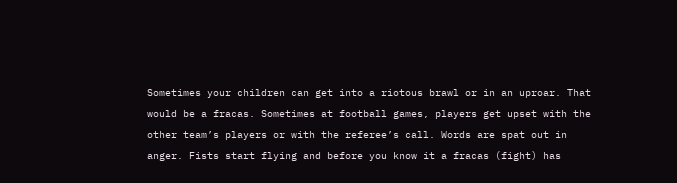Sometimes your children can get into a riotous brawl or in an uproar. That would be a fracas. Sometimes at football games, players get upset with the other team’s players or with the referee’s call. Words are spat out in anger. Fists start flying and before you know it a fracas (fight) has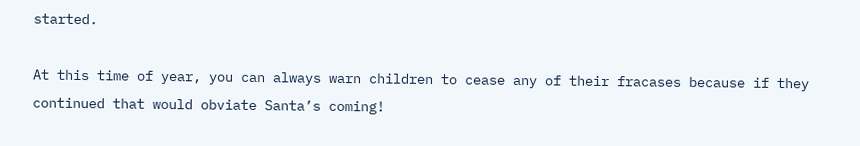started.

At this time of year, you can always warn children to cease any of their fracases because if they continued that would obviate Santa’s coming!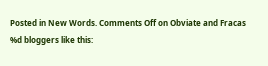Posted in New Words. Comments Off on Obviate and Fracas
%d bloggers like this: